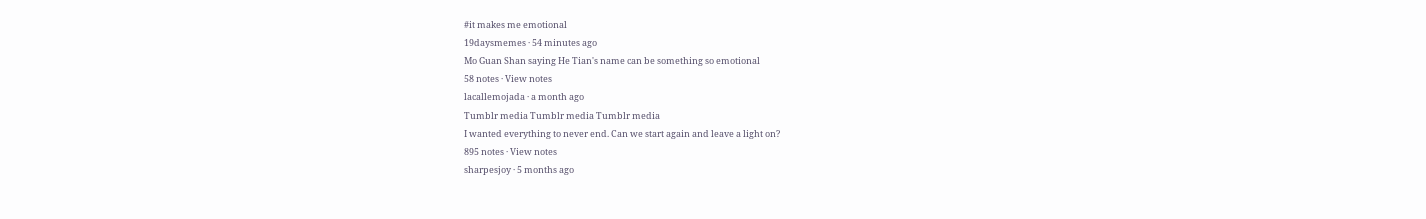#it makes me emotional
19daysmemes · 54 minutes ago
Mo Guan Shan saying He Tian's name can be something so emotional
58 notes · View notes
lacallemojada · a month ago
Tumblr media Tumblr media Tumblr media
I wanted everything to never end. Can we start again and leave a light on?
895 notes · View notes
sharpesjoy · 5 months ago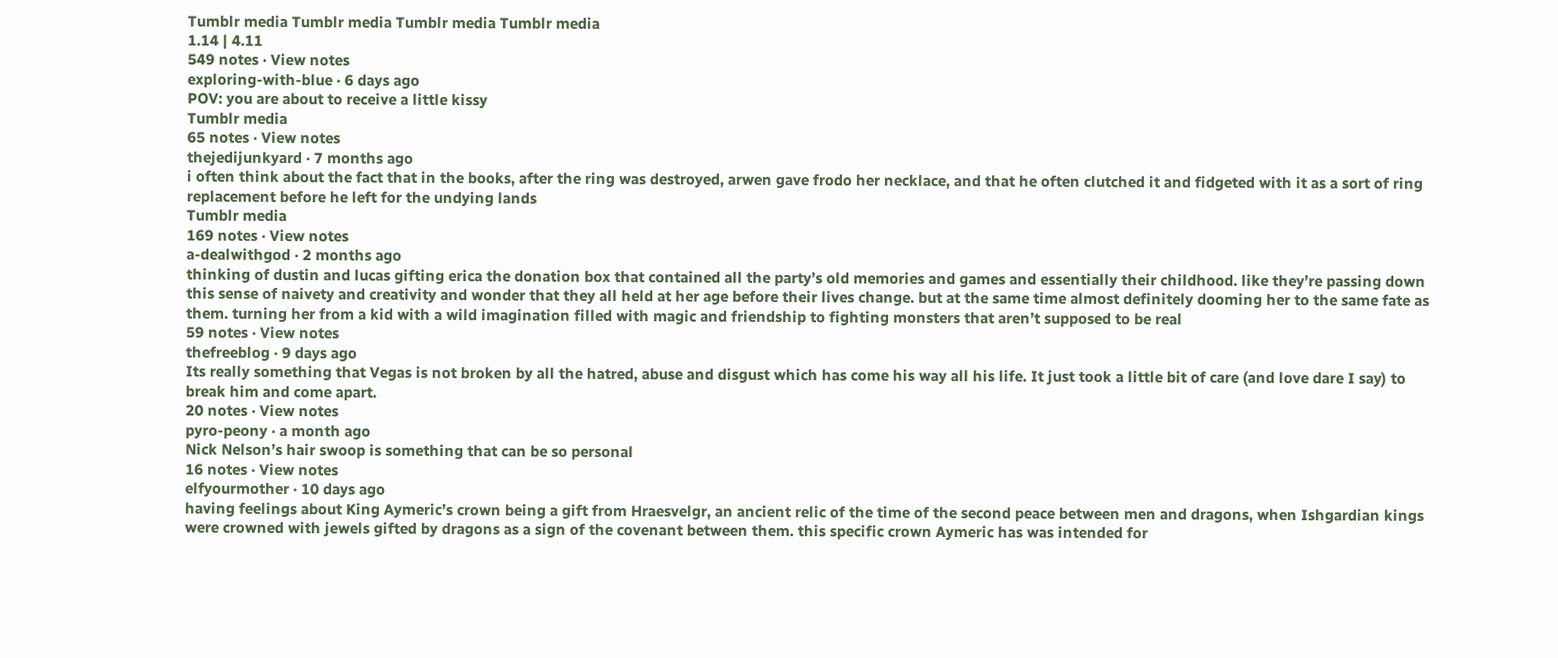Tumblr media Tumblr media Tumblr media Tumblr media
1.14 | 4.11
549 notes · View notes
exploring-with-blue · 6 days ago
POV: you are about to receive a little kissy
Tumblr media
65 notes · View notes
thejedijunkyard · 7 months ago
i often think about the fact that in the books, after the ring was destroyed, arwen gave frodo her necklace, and that he often clutched it and fidgeted with it as a sort of ring replacement before he left for the undying lands
Tumblr media
169 notes · View notes
a-dealwithgod · 2 months ago
thinking of dustin and lucas gifting erica the donation box that contained all the party’s old memories and games and essentially their childhood. like they’re passing down this sense of naivety and creativity and wonder that they all held at her age before their lives change. but at the same time almost definitely dooming her to the same fate as them. turning her from a kid with a wild imagination filled with magic and friendship to fighting monsters that aren’t supposed to be real
59 notes · View notes
thefreeblog · 9 days ago
Its really something that Vegas is not broken by all the hatred, abuse and disgust which has come his way all his life. It just took a little bit of care (and love dare I say) to break him and come apart.
20 notes · View notes
pyro-peony · a month ago
Nick Nelson’s hair swoop is something that can be so personal
16 notes · View notes
elfyourmother · 10 days ago
having feelings about King Aymeric’s crown being a gift from Hraesvelgr, an ancient relic of the time of the second peace between men and dragons, when Ishgardian kings were crowned with jewels gifted by dragons as a sign of the covenant between them. this specific crown Aymeric has was intended for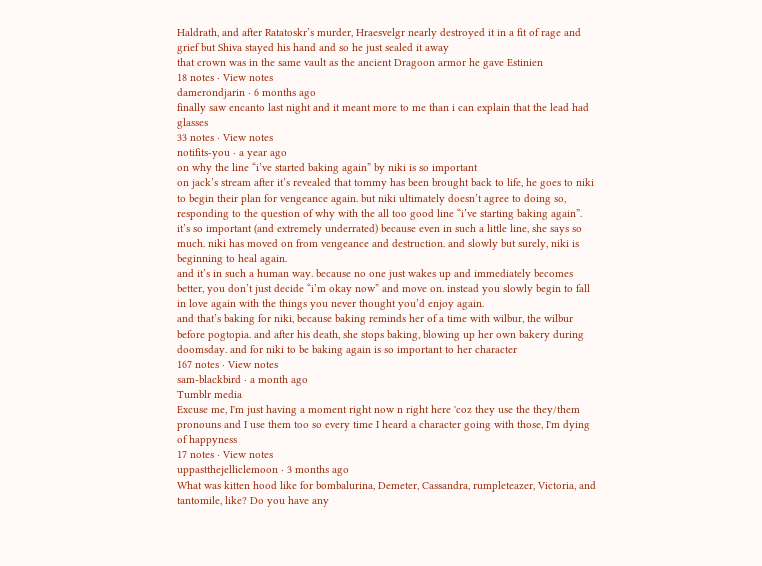Haldrath, and after Ratatoskr’s murder, Hraesvelgr nearly destroyed it in a fit of rage and grief but Shiva stayed his hand and so he just sealed it away
that crown was in the same vault as the ancient Dragoon armor he gave Estinien
18 notes · View notes
damerondjarin · 6 months ago
finally saw encanto last night and it meant more to me than i can explain that the lead had glasses
33 notes · View notes
notifits-you · a year ago
on why the line “i’ve started baking again” by niki is so important
on jack’s stream after it’s revealed that tommy has been brought back to life, he goes to niki to begin their plan for vengeance again. but niki ultimately doesn’t agree to doing so, responding to the question of why with the all too good line “i’ve starting baking again”.
it’s so important (and extremely underrated) because even in such a little line, she says so much. niki has moved on from vengeance and destruction. and slowly but surely, niki is beginning to heal again.
and it’s in such a human way. because no one just wakes up and immediately becomes better, you don’t just decide “i’m okay now” and move on. instead you slowly begin to fall in love again with the things you never thought you’d enjoy again.
and that’s baking for niki, because baking reminds her of a time with wilbur, the wilbur before pogtopia. and after his death, she stops baking, blowing up her own bakery during doomsday. and for niki to be baking again is so important to her character
167 notes · View notes
sam-blackbird · a month ago
Tumblr media
Excuse me, I'm just having a moment right now n right here 'coz they use the they/them pronouns and I use them too so every time I heard a character going with those, I'm dying of happyness
17 notes · View notes
uppastthejelliclemoon · 3 months ago
What was kitten hood like for bombalurina, Demeter, Cassandra, rumpleteazer, Victoria, and tantomile, like? Do you have any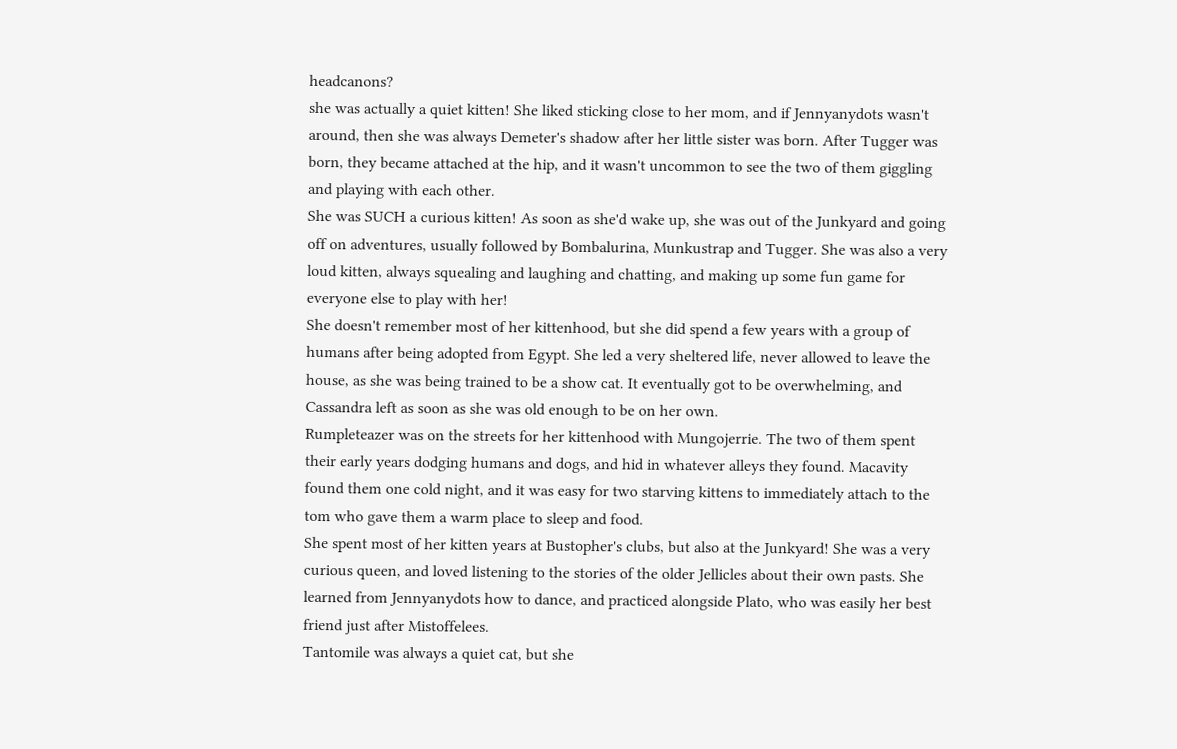headcanons?
she was actually a quiet kitten! She liked sticking close to her mom, and if Jennyanydots wasn't around, then she was always Demeter's shadow after her little sister was born. After Tugger was born, they became attached at the hip, and it wasn't uncommon to see the two of them giggling and playing with each other.
She was SUCH a curious kitten! As soon as she'd wake up, she was out of the Junkyard and going off on adventures, usually followed by Bombalurina, Munkustrap and Tugger. She was also a very loud kitten, always squealing and laughing and chatting, and making up some fun game for everyone else to play with her!
She doesn't remember most of her kittenhood, but she did spend a few years with a group of humans after being adopted from Egypt. She led a very sheltered life, never allowed to leave the house, as she was being trained to be a show cat. It eventually got to be overwhelming, and Cassandra left as soon as she was old enough to be on her own.
Rumpleteazer was on the streets for her kittenhood with Mungojerrie. The two of them spent their early years dodging humans and dogs, and hid in whatever alleys they found. Macavity found them one cold night, and it was easy for two starving kittens to immediately attach to the tom who gave them a warm place to sleep and food.
She spent most of her kitten years at Bustopher's clubs, but also at the Junkyard! She was a very curious queen, and loved listening to the stories of the older Jellicles about their own pasts. She learned from Jennyanydots how to dance, and practiced alongside Plato, who was easily her best friend just after Mistoffelees.
Tantomile was always a quiet cat, but she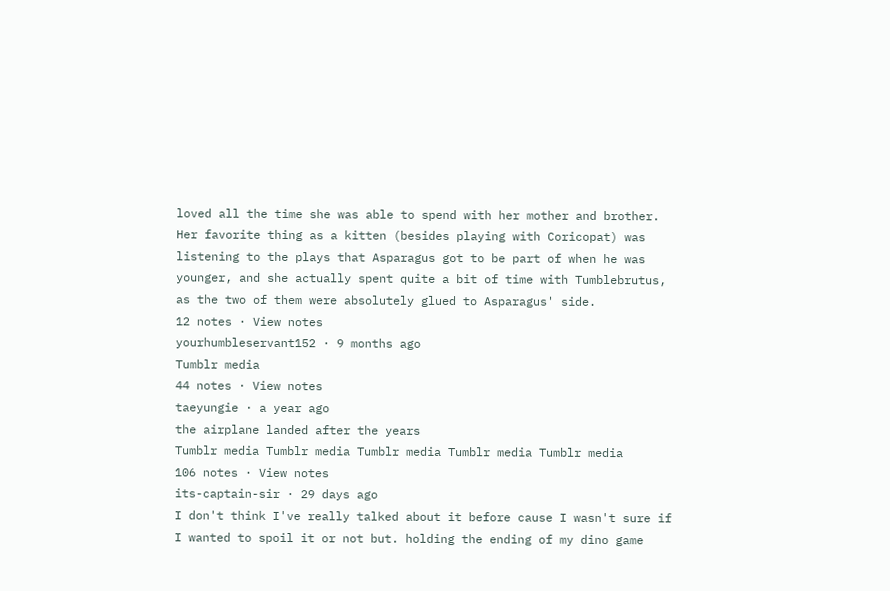loved all the time she was able to spend with her mother and brother. Her favorite thing as a kitten (besides playing with Coricopat) was listening to the plays that Asparagus got to be part of when he was younger, and she actually spent quite a bit of time with Tumblebrutus, as the two of them were absolutely glued to Asparagus' side.
12 notes · View notes
yourhumbleservant152 · 9 months ago
Tumblr media
44 notes · View notes
taeyungie · a year ago
the airplane landed after the years
Tumblr media Tumblr media Tumblr media Tumblr media Tumblr media
106 notes · View notes
its-captain-sir · 29 days ago
I don't think I've really talked about it before cause I wasn't sure if I wanted to spoil it or not but. holding the ending of my dino game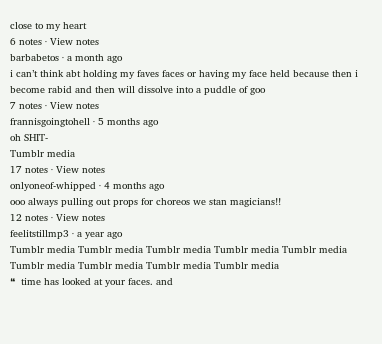close to my heart
6 notes · View notes
barbabetos · a month ago
i can’t think abt holding my faves faces or having my face held because then i become rabid and then will dissolve into a puddle of goo
7 notes · View notes
frannisgoingtohell · 5 months ago
oh SHIT-
Tumblr media
17 notes · View notes
onlyoneof-whipped · 4 months ago
ooo always pulling out props for choreos we stan magicians!!
12 notes · View notes
feelitstillmp3 · a year ago
Tumblr media Tumblr media Tumblr media Tumblr media Tumblr media Tumblr media Tumblr media Tumblr media Tumblr media
❝  time has looked at your faces. and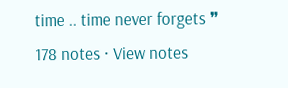time .. time never forgets ❞
178 notes · View notes